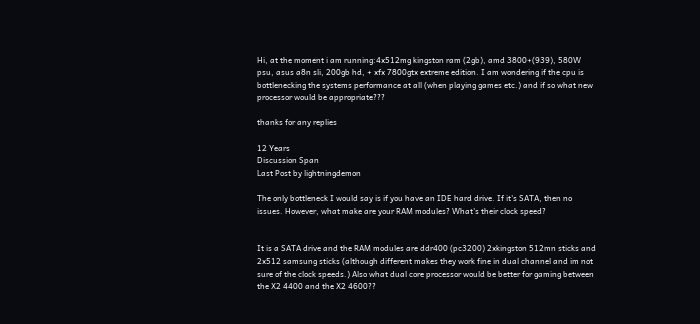Hi, at the moment i am running:4x512mg kingston ram (2gb), amd 3800+(939), 580W psu, asus a8n sli, 200gb hd, + xfx 7800gtx extreme edition. I am wondering if the cpu is bottlenecking the systems performance at all (when playing games etc.) and if so what new processor would be appropriate???

thanks for any replies

12 Years
Discussion Span
Last Post by lightningdemon

The only bottleneck I would say is if you have an IDE hard drive. If it's SATA, then no issues. However, what make are your RAM modules? What's their clock speed?


It is a SATA drive and the RAM modules are ddr400 (pc3200) 2xkingston 512mn sticks and 2x512 samsung sticks (although different makes they work fine in dual channel and im not sure of the clock speeds.) Also what dual core processor would be better for gaming between the X2 4400 and the X2 4600??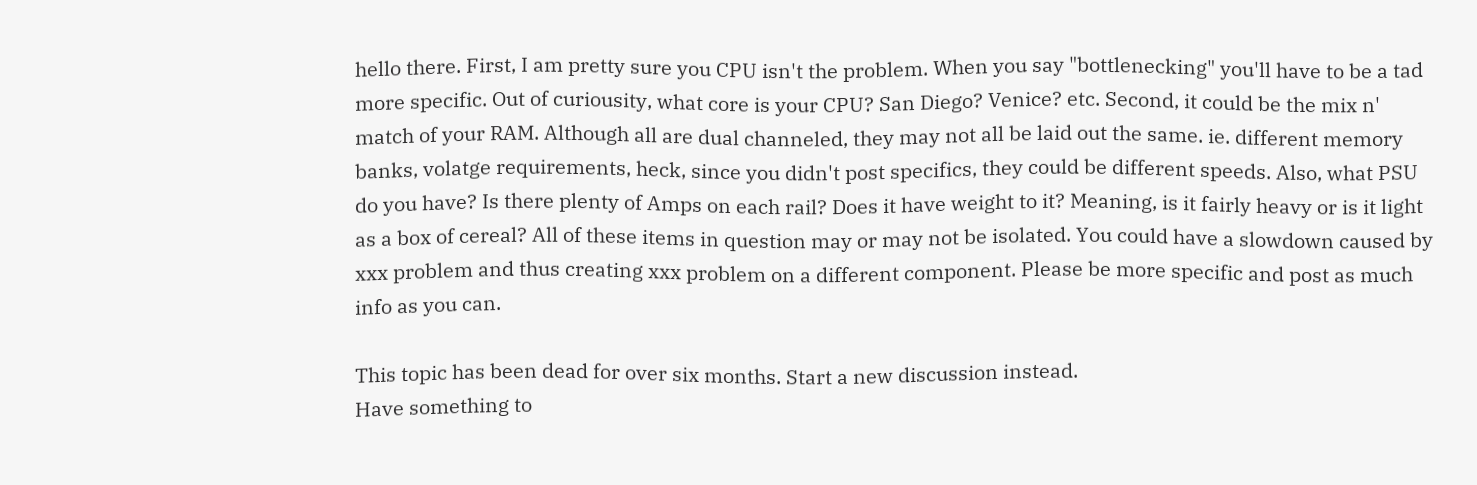hello there. First, I am pretty sure you CPU isn't the problem. When you say "bottlenecking" you'll have to be a tad more specific. Out of curiousity, what core is your CPU? San Diego? Venice? etc. Second, it could be the mix n' match of your RAM. Although all are dual channeled, they may not all be laid out the same. ie. different memory banks, volatge requirements, heck, since you didn't post specifics, they could be different speeds. Also, what PSU do you have? Is there plenty of Amps on each rail? Does it have weight to it? Meaning, is it fairly heavy or is it light as a box of cereal? All of these items in question may or may not be isolated. You could have a slowdown caused by xxx problem and thus creating xxx problem on a different component. Please be more specific and post as much info as you can.

This topic has been dead for over six months. Start a new discussion instead.
Have something to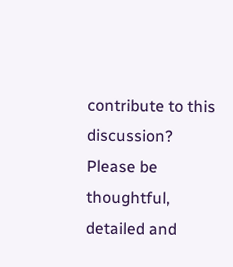contribute to this discussion? Please be thoughtful, detailed and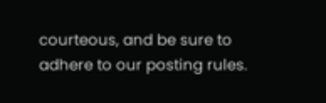courteous, and be sure to adhere to our posting rules.